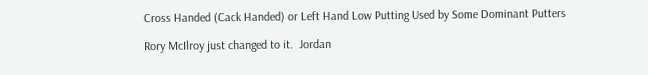Cross Handed (Cack Handed) or Left Hand Low Putting Used by Some Dominant Putters

Rory McIlroy just changed to it.  Jordan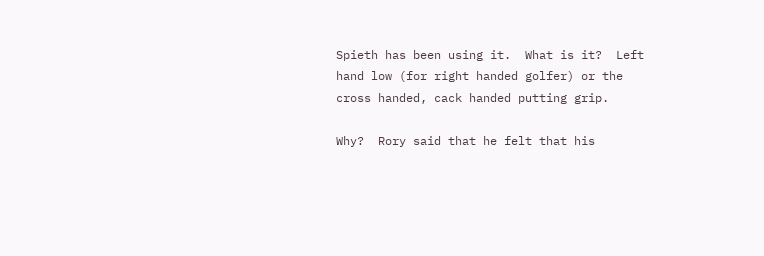Spieth has been using it.  What is it?  Left hand low (for right handed golfer) or the cross handed, cack handed putting grip.

Why?  Rory said that he felt that his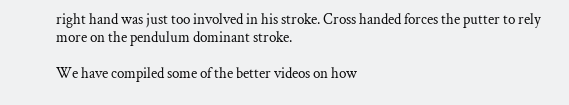right hand was just too involved in his stroke. Cross handed forces the putter to rely more on the pendulum dominant stroke.

We have compiled some of the better videos on how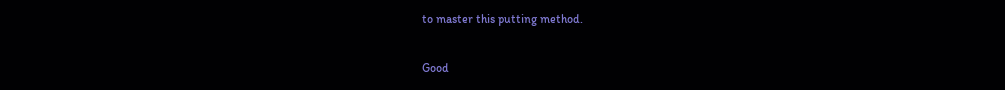to master this putting method.

Good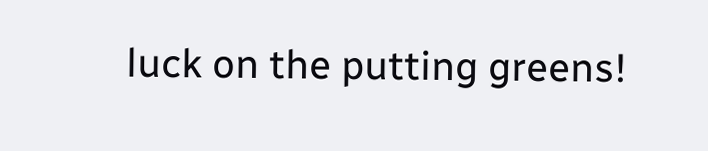luck on the putting greens!